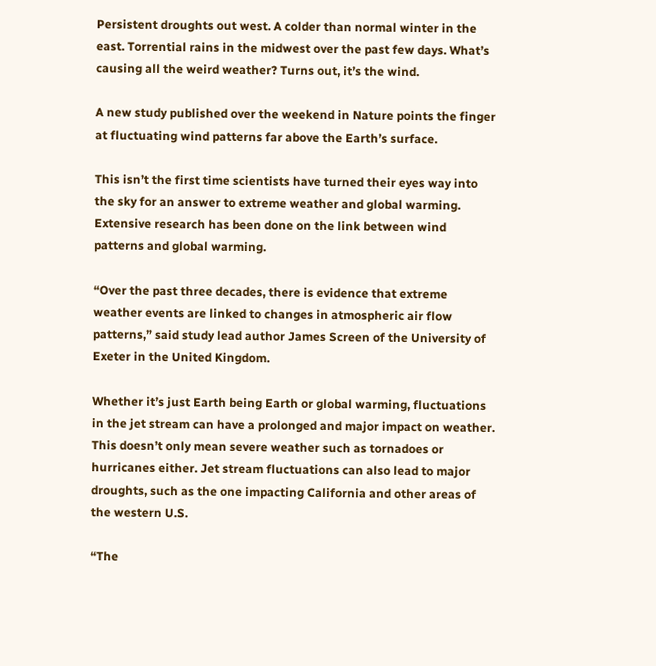Persistent droughts out west. A colder than normal winter in the east. Torrential rains in the midwest over the past few days. What’s causing all the weird weather? Turns out, it’s the wind.

A new study published over the weekend in Nature points the finger at fluctuating wind patterns far above the Earth’s surface.

This isn’t the first time scientists have turned their eyes way into the sky for an answer to extreme weather and global warming. Extensive research has been done on the link between wind patterns and global warming.

“Over the past three decades, there is evidence that extreme weather events are linked to changes in atmospheric air flow patterns,” said study lead author James Screen of the University of Exeter in the United Kingdom.

Whether it’s just Earth being Earth or global warming, fluctuations in the jet stream can have a prolonged and major impact on weather. This doesn’t only mean severe weather such as tornadoes or hurricanes either. Jet stream fluctuations can also lead to major droughts, such as the one impacting California and other areas of the western U.S.

“The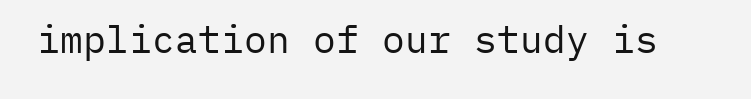implication of our study is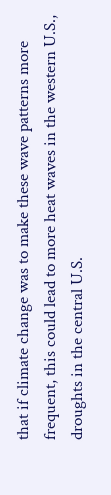that if climate change was to make these wave patterns more frequent, this could lead to more heat waves in the western U.S., droughts in the central U.S.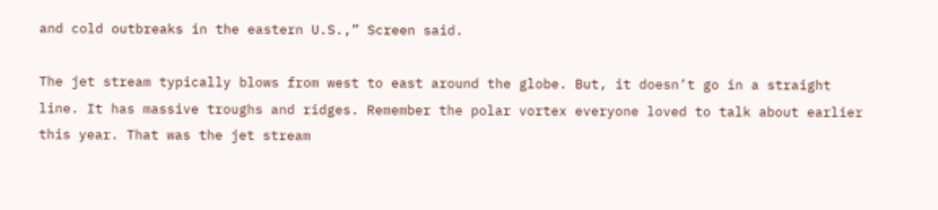and cold outbreaks in the eastern U.S.,” Screen said.

The jet stream typically blows from west to east around the globe. But, it doesn’t go in a straight line. It has massive troughs and ridges. Remember the polar vortex everyone loved to talk about earlier this year. That was the jet stream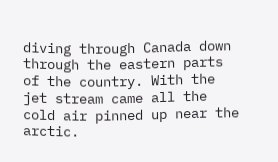diving through Canada down through the eastern parts of the country. With the jet stream came all the cold air pinned up near the arctic.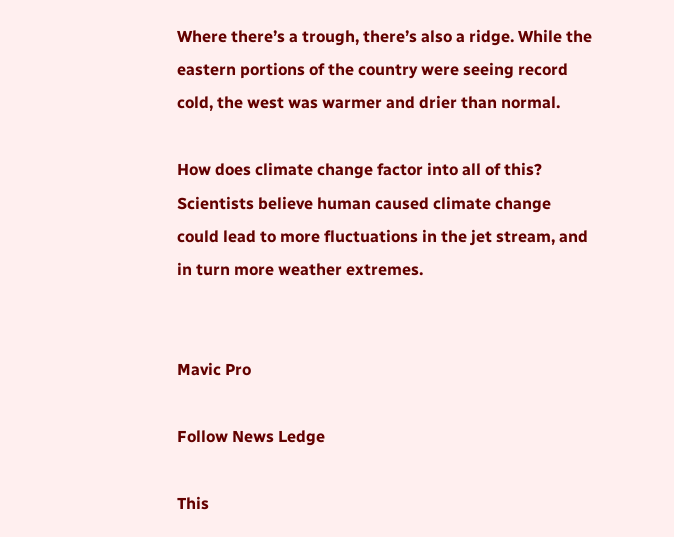Where there’s a trough, there’s also a ridge. While the eastern portions of the country were seeing record cold, the west was warmer and drier than normal.

How does climate change factor into all of this? Scientists believe human caused climate change could lead to more fluctuations in the jet stream, and in turn more weather extremes.


Mavic Pro

Follow News Ledge

This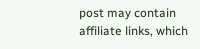post may contain affiliate links, which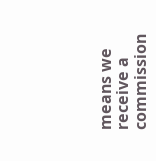means we receive a commission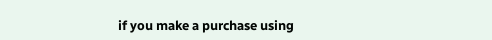if you make a purchase using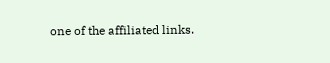one of the affiliated links.